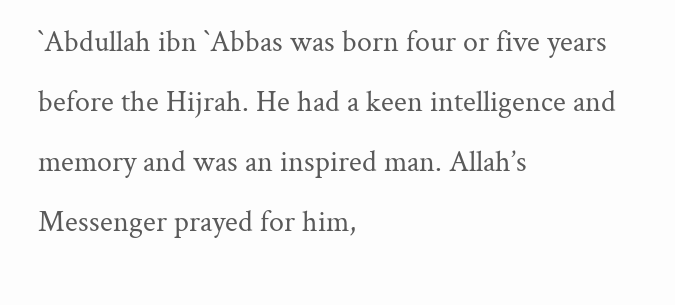`Abdullah ibn `Abbas was born four or five years before the Hijrah. He had a keen intelligence and memory and was an inspired man. Allah’s Messenger prayed for him,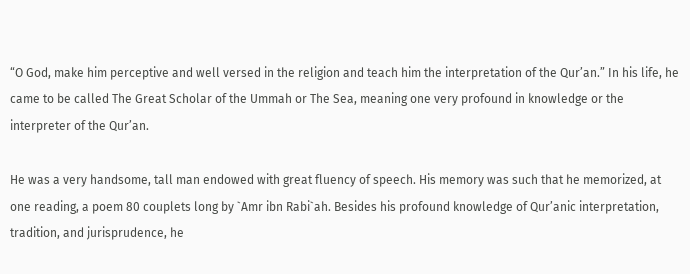“O God, make him perceptive and well versed in the religion and teach him the interpretation of the Qur’an.” In his life, he came to be called The Great Scholar of the Ummah or The Sea, meaning one very profound in knowledge or the interpreter of the Qur’an.

He was a very handsome, tall man endowed with great fluency of speech. His memory was such that he memorized, at one reading, a poem 80 couplets long by `Amr ibn Rabi`ah. Besides his profound knowledge of Qur’anic interpretation, tradition, and jurisprudence, he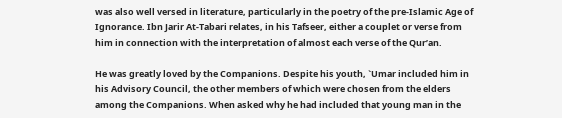was also well versed in literature, particularly in the poetry of the pre-Islamic Age of Ignorance. Ibn Jarir At-Tabari relates, in his Tafseer, either a couplet or verse from him in connection with the interpretation of almost each verse of the Qur’an.

He was greatly loved by the Companions. Despite his youth, `Umar included him in his Advisory Council, the other members of which were chosen from the elders among the Companions. When asked why he had included that young man in the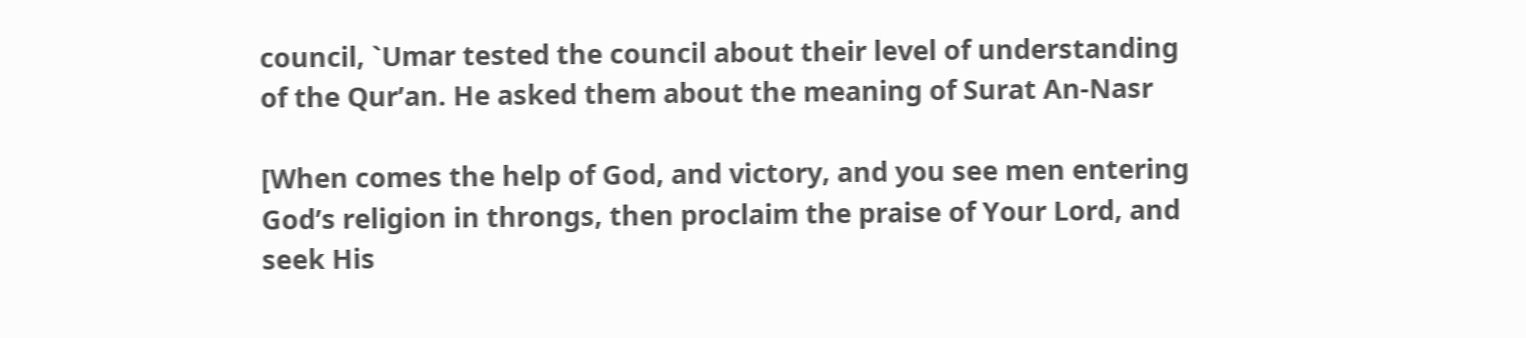council, `Umar tested the council about their level of understanding of the Qur’an. He asked them about the meaning of Surat An-Nasr

[When comes the help of God, and victory, and you see men entering God’s religion in throngs, then proclaim the praise of Your Lord, and seek His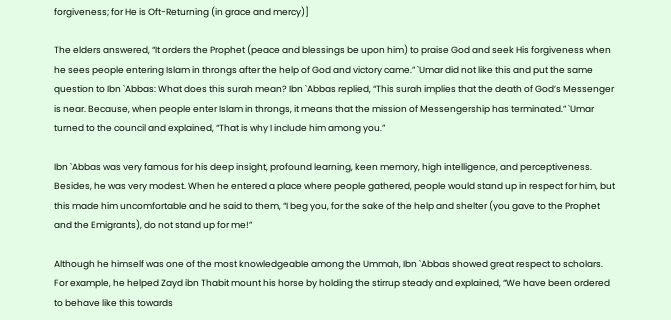forgiveness; for He is Oft-Returning (in grace and mercy)]

The elders answered, “It orders the Prophet (peace and blessings be upon him) to praise God and seek His forgiveness when he sees people entering Islam in throngs after the help of God and victory came.” `Umar did not like this and put the same question to Ibn `Abbas: What does this surah mean? Ibn `Abbas replied, “This surah implies that the death of God’s Messenger is near. Because, when people enter Islam in throngs, it means that the mission of Messengership has terminated.” `Umar turned to the council and explained, “That is why I include him among you.”

Ibn `Abbas was very famous for his deep insight, profound learning, keen memory, high intelligence, and perceptiveness. Besides, he was very modest. When he entered a place where people gathered, people would stand up in respect for him, but this made him uncomfortable and he said to them, “I beg you, for the sake of the help and shelter (you gave to the Prophet and the Emigrants), do not stand up for me!”

Although he himself was one of the most knowledgeable among the Ummah, Ibn `Abbas showed great respect to scholars. For example, he helped Zayd ibn Thabit mount his horse by holding the stirrup steady and explained, “We have been ordered to behave like this towards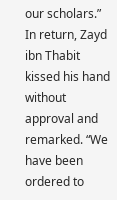our scholars.” In return, Zayd ibn Thabit kissed his hand without approval and remarked. “We have been ordered to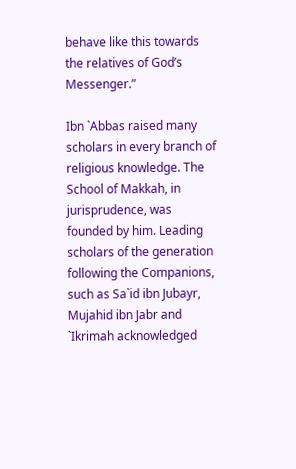behave like this towards the relatives of God’s Messenger.”

Ibn `Abbas raised many scholars in every branch of religious knowledge. The School of Makkah, in jurisprudence, was founded by him. Leading scholars of the generation following the Companions, such as Sa`id ibn Jubayr, Mujahid ibn Jabr and `Ikrimah acknowledged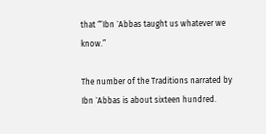that “‘Ibn `Abbas taught us whatever we know.”

The number of the Traditions narrated by Ibn `Abbas is about sixteen hundred.